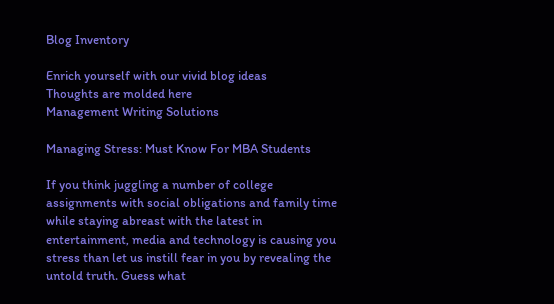Blog Inventory

Enrich yourself with our vivid blog ideas
Thoughts are molded here
Management Writing Solutions

Managing Stress: Must Know For MBA Students

If you think juggling a number of college assignments with social obligations and family time while staying abreast with the latest in entertainment, media and technology is causing you stress than let us instill fear in you by revealing the untold truth. Guess what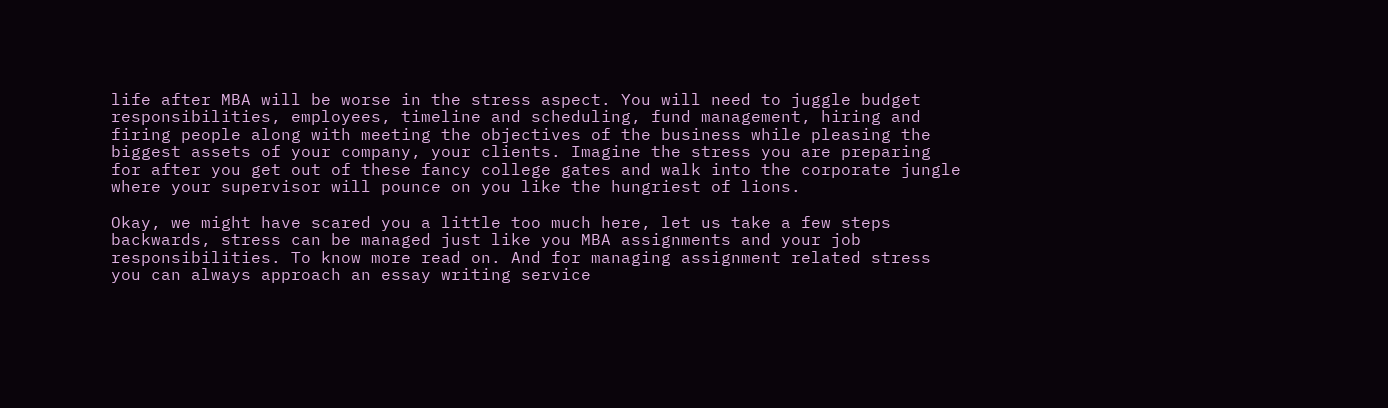life after MBA will be worse in the stress aspect. You will need to juggle budget responsibilities, employees, timeline and scheduling, fund management, hiring and firing people along with meeting the objectives of the business while pleasing the biggest assets of your company, your clients. Imagine the stress you are preparing for after you get out of these fancy college gates and walk into the corporate jungle where your supervisor will pounce on you like the hungriest of lions.

Okay, we might have scared you a little too much here, let us take a few steps backwards, stress can be managed just like you MBA assignments and your job responsibilities. To know more read on. And for managing assignment related stress you can always approach an essay writing service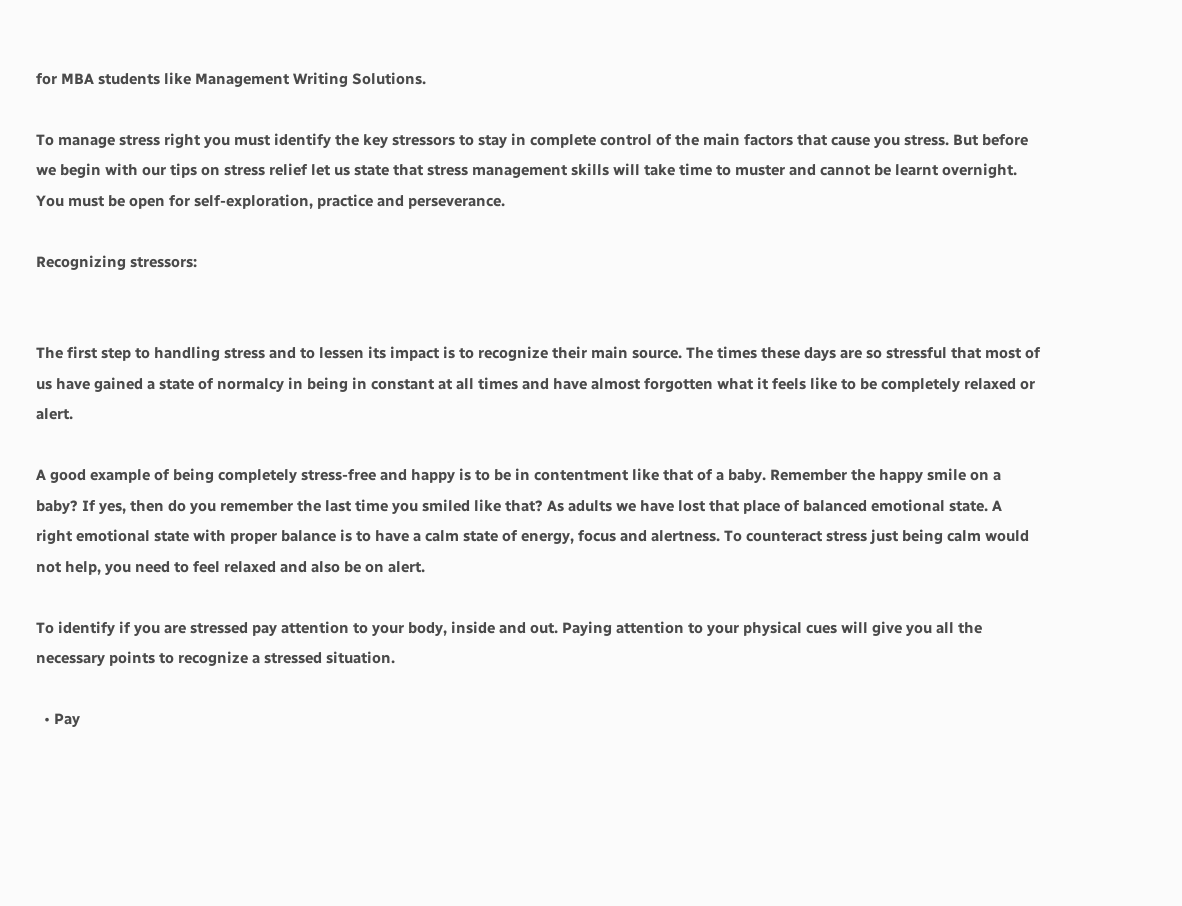for MBA students like Management Writing Solutions.

To manage stress right you must identify the key stressors to stay in complete control of the main factors that cause you stress. But before we begin with our tips on stress relief let us state that stress management skills will take time to muster and cannot be learnt overnight. You must be open for self-exploration, practice and perseverance.

Recognizing stressors:


The first step to handling stress and to lessen its impact is to recognize their main source. The times these days are so stressful that most of us have gained a state of normalcy in being in constant at all times and have almost forgotten what it feels like to be completely relaxed or alert.

A good example of being completely stress-free and happy is to be in contentment like that of a baby. Remember the happy smile on a baby? If yes, then do you remember the last time you smiled like that? As adults we have lost that place of balanced emotional state. A right emotional state with proper balance is to have a calm state of energy, focus and alertness. To counteract stress just being calm would not help, you need to feel relaxed and also be on alert.

To identify if you are stressed pay attention to your body, inside and out. Paying attention to your physical cues will give you all the necessary points to recognize a stressed situation.

  • Pay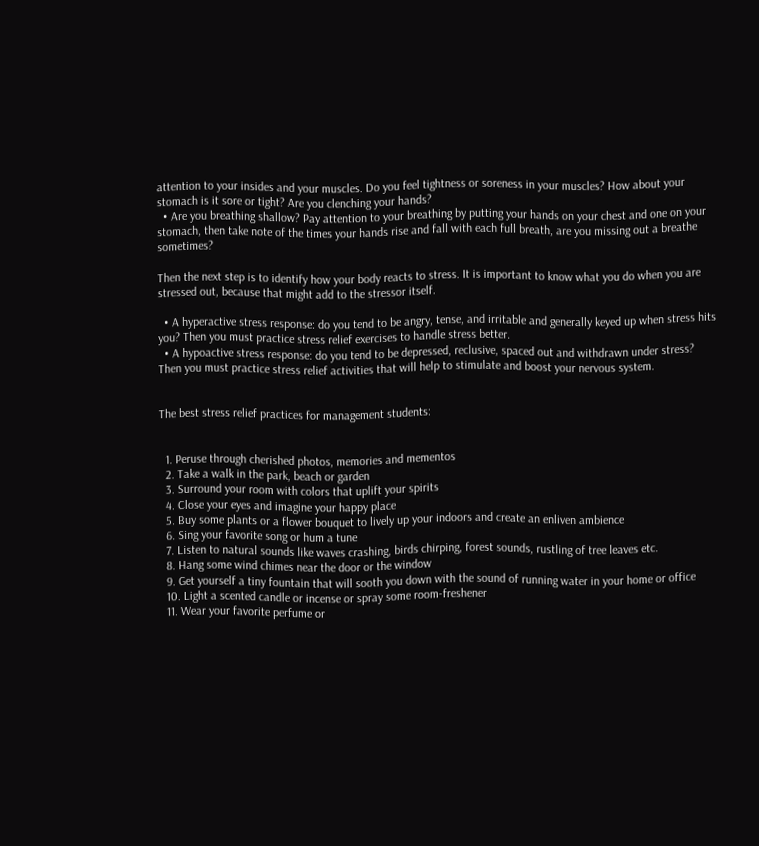attention to your insides and your muscles. Do you feel tightness or soreness in your muscles? How about your stomach is it sore or tight? Are you clenching your hands?
  • Are you breathing shallow? Pay attention to your breathing by putting your hands on your chest and one on your stomach, then take note of the times your hands rise and fall with each full breath, are you missing out a breathe sometimes?

Then the next step is to identify how your body reacts to stress. It is important to know what you do when you are stressed out, because that might add to the stressor itself.

  • A hyperactive stress response: do you tend to be angry, tense, and irritable and generally keyed up when stress hits you? Then you must practice stress relief exercises to handle stress better.
  • A hypoactive stress response: do you tend to be depressed, reclusive, spaced out and withdrawn under stress? Then you must practice stress relief activities that will help to stimulate and boost your nervous system.


The best stress relief practices for management students:


  1. Peruse through cherished photos, memories and mementos
  2. Take a walk in the park, beach or garden
  3. Surround your room with colors that uplift your spirits
  4. Close your eyes and imagine your happy place
  5. Buy some plants or a flower bouquet to lively up your indoors and create an enliven ambience
  6. Sing your favorite song or hum a tune
  7. Listen to natural sounds like waves crashing, birds chirping, forest sounds, rustling of tree leaves etc.
  8. Hang some wind chimes near the door or the window
  9. Get yourself a tiny fountain that will sooth you down with the sound of running water in your home or office
  10. Light a scented candle or incense or spray some room-freshener
  11. Wear your favorite perfume or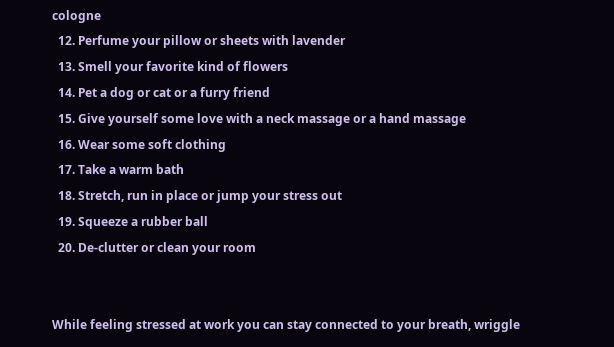cologne
  12. Perfume your pillow or sheets with lavender
  13. Smell your favorite kind of flowers
  14. Pet a dog or cat or a furry friend
  15. Give yourself some love with a neck massage or a hand massage
  16. Wear some soft clothing
  17. Take a warm bath
  18. Stretch, run in place or jump your stress out
  19. Squeeze a rubber ball
  20. De-clutter or clean your room


While feeling stressed at work you can stay connected to your breath, wriggle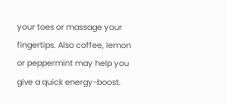your toes or massage your fingertips. Also coffee, lemon or peppermint may help you give a quick energy-boost.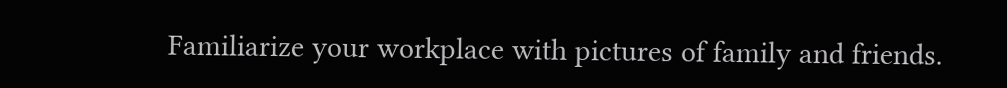Familiarize your workplace with pictures of family and friends.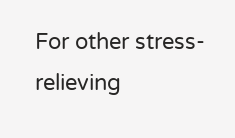For other stress-relieving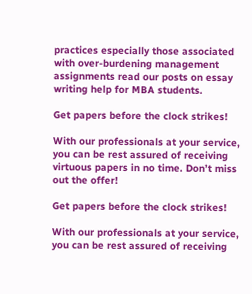practices especially those associated with over-burdening management assignments read our posts on essay writing help for MBA students.

Get papers before the clock strikes!

With our professionals at your service, you can be rest assured of receiving virtuous papers in no time. Don’t miss out the offer!

Get papers before the clock strikes!

With our professionals at your service, you can be rest assured of receiving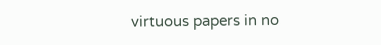virtuous papers in no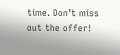time. Don’t miss out the offer!